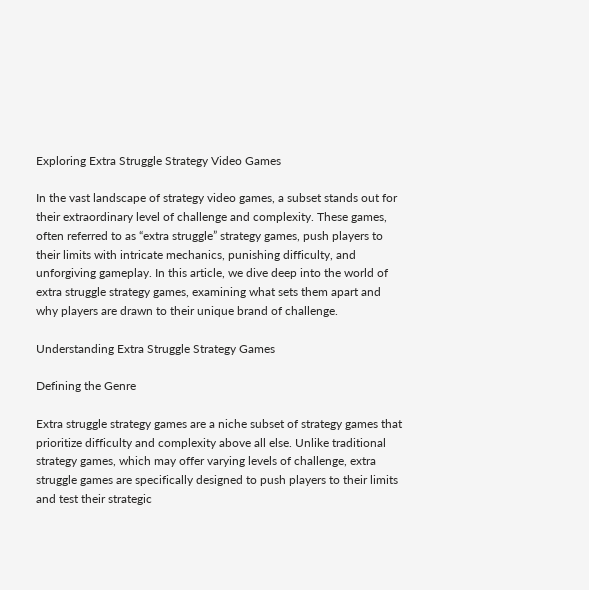Exploring Extra Struggle Strategy Video Games

In the vast landscape of strategy video games, a subset stands out for their extraordinary level of challenge and complexity. These games, often referred to as “extra struggle” strategy games, push players to their limits with intricate mechanics, punishing difficulty, and unforgiving gameplay. In this article, we dive deep into the world of extra struggle strategy games, examining what sets them apart and why players are drawn to their unique brand of challenge.

Understanding Extra Struggle Strategy Games

Defining the Genre

Extra struggle strategy games are a niche subset of strategy games that prioritize difficulty and complexity above all else. Unlike traditional strategy games, which may offer varying levels of challenge, extra struggle games are specifically designed to push players to their limits and test their strategic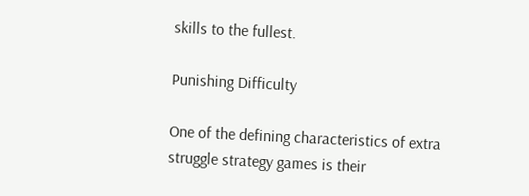skills to the fullest.

Punishing Difficulty

One of the defining characteristics of extra struggle strategy games is their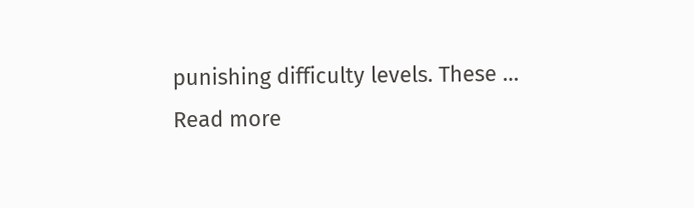punishing difficulty levels. These … Read more